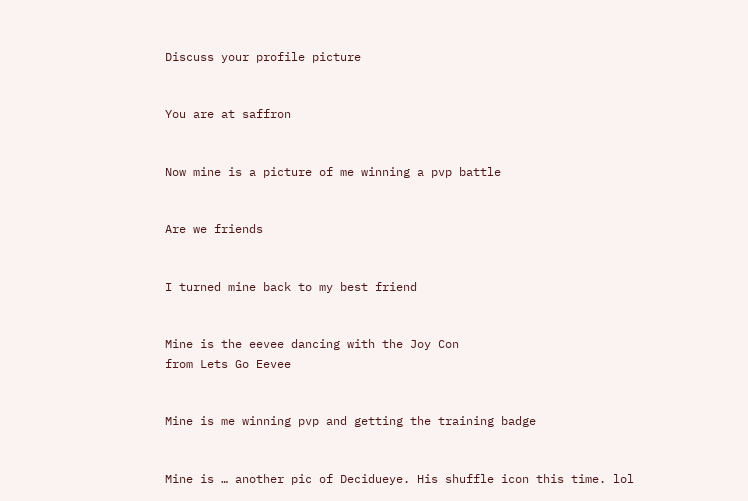Discuss your profile picture


You are at saffron


Now mine is a picture of me winning a pvp battle


Are we friends


I turned mine back to my best friend


Mine is the eevee dancing with the Joy Con
from Lets Go Eevee


Mine is me winning pvp and getting the training badge


Mine is … another pic of Decidueye. His shuffle icon this time. lol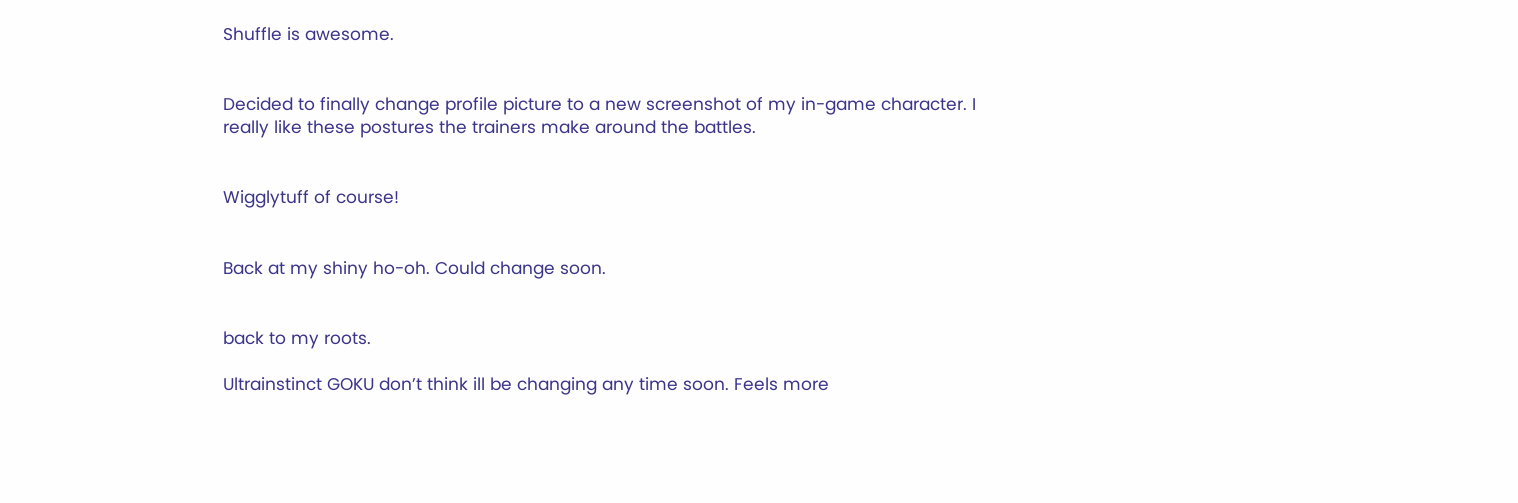Shuffle is awesome.


Decided to finally change profile picture to a new screenshot of my in-game character. I really like these postures the trainers make around the battles.


Wigglytuff of course!


Back at my shiny ho-oh. Could change soon.


back to my roots.

Ultrainstinct GOKU don’t think ill be changing any time soon. Feels more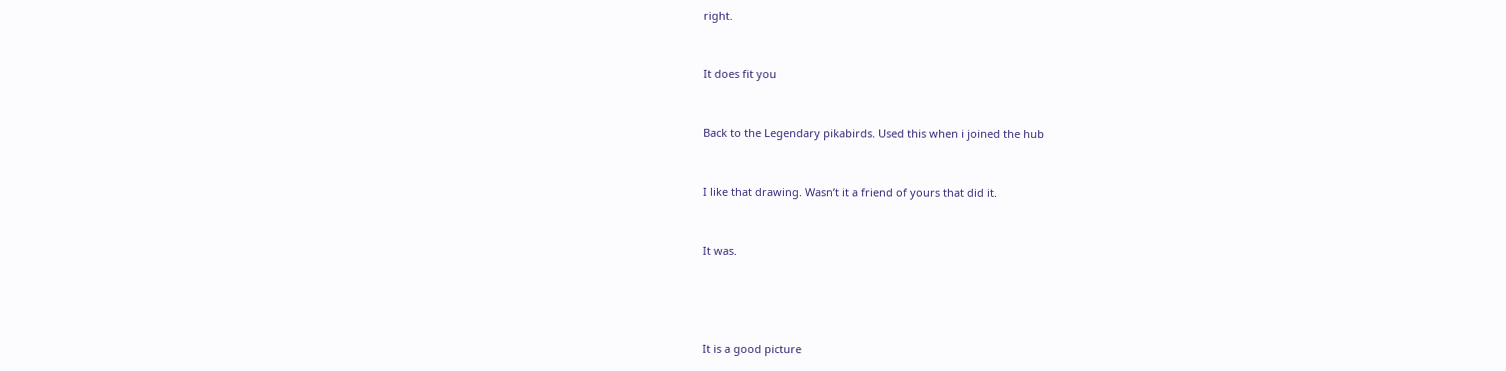right.


It does fit you


Back to the Legendary pikabirds. Used this when i joined the hub


I like that drawing. Wasn’t it a friend of yours that did it.


It was.




It is a good picture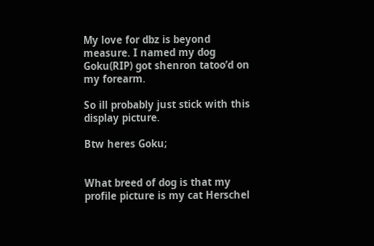My love for dbz is beyond measure. I named my dog Goku(RIP) got shenron tatoo’d on my forearm.

So ill probably just stick with this display picture.

Btw heres Goku;


What breed of dog is that my profile picture is my cat Herschel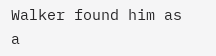Walker found him as a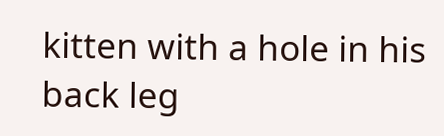kitten with a hole in his back leg